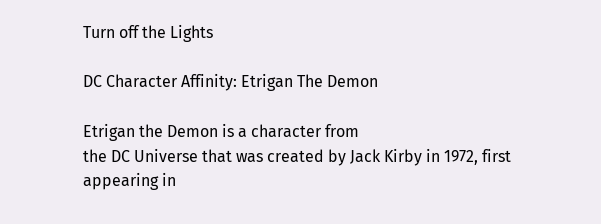Turn off the Lights

DC Character Affinity: Etrigan The Demon

Etrigan the Demon is a character from
the DC Universe that was created by Jack Kirby in 1972, first
appearing in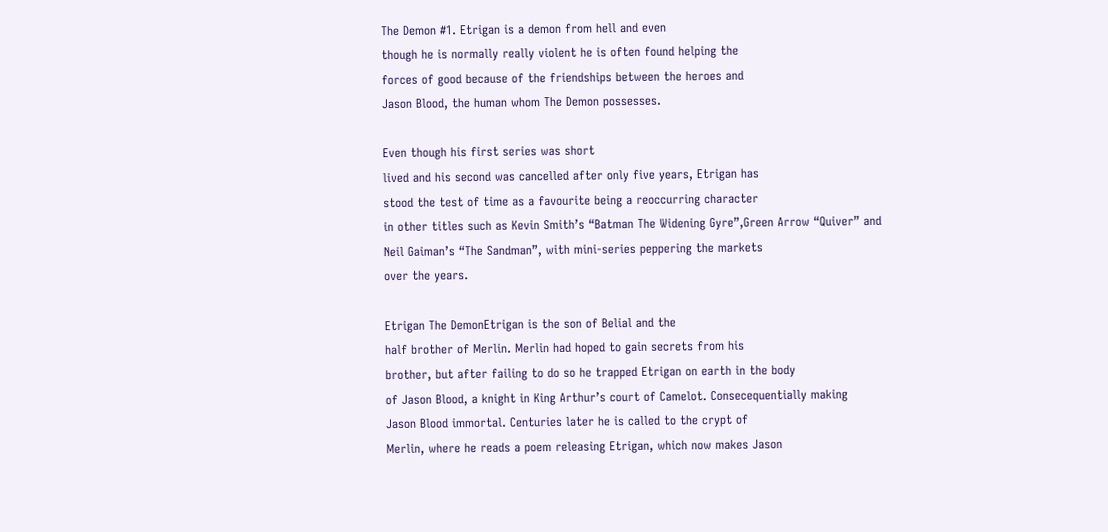The Demon #1. Etrigan is a demon from hell and even
though he is normally really violent he is often found helping the
forces of good because of the friendships between the heroes and
Jason Blood, the human whom The Demon possesses.

Even though his first series was short
lived and his second was cancelled after only five years, Etrigan has
stood the test of time as a favourite being a reoccurring character
in other titles such as Kevin Smith’s “Batman The Widening Gyre”,Green Arrow “Quiver” and
Neil Gaiman’s “The Sandman”, with mini-series peppering the markets
over the years.

Etrigan The DemonEtrigan is the son of Belial and the
half brother of Merlin. Merlin had hoped to gain secrets from his
brother, but after failing to do so he trapped Etrigan on earth in the body
of Jason Blood, a knight in King Arthur’s court of Camelot. Consecequentially making
Jason Blood immortal. Centuries later he is called to the crypt of
Merlin, where he reads a poem releasing Etrigan, which now makes Jason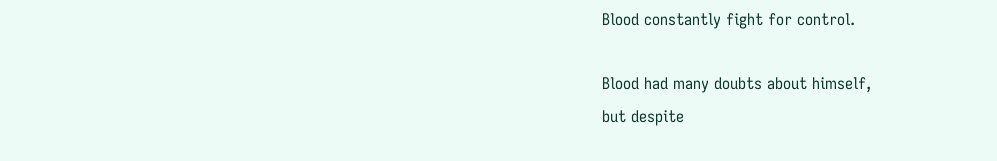Blood constantly fight for control.

Blood had many doubts about himself,
but despite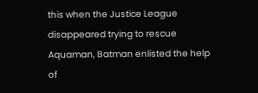this when the Justice League disappeared trying to rescue
Aquaman, Batman enlisted the help of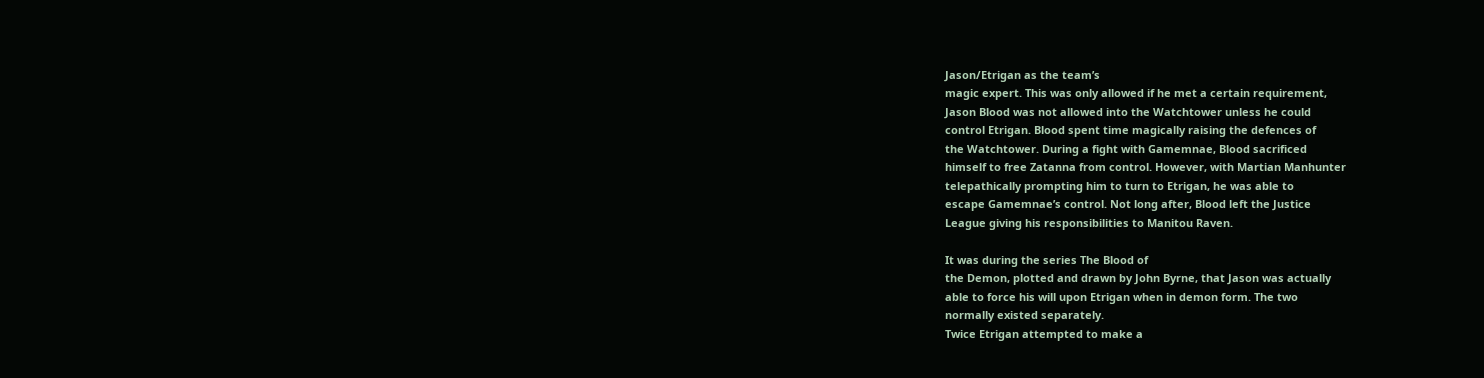Jason/Etrigan as the team’s
magic expert. This was only allowed if he met a certain requirement,
Jason Blood was not allowed into the Watchtower unless he could
control Etrigan. Blood spent time magically raising the defences of
the Watchtower. During a fight with Gamemnae, Blood sacrificed
himself to free Zatanna from control. However, with Martian Manhunter
telepathically prompting him to turn to Etrigan, he was able to
escape Gamemnae’s control. Not long after, Blood left the Justice
League giving his responsibilities to Manitou Raven.

It was during the series The Blood of
the Demon, plotted and drawn by John Byrne, that Jason was actually
able to force his will upon Etrigan when in demon form. The two
normally existed separately.
Twice Etrigan attempted to make a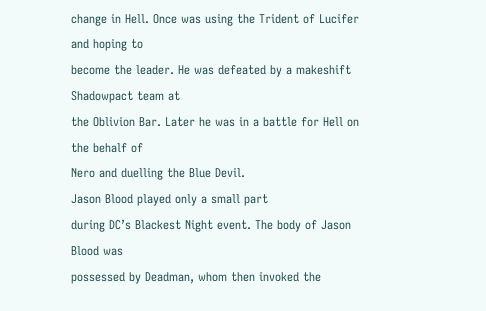change in Hell. Once was using the Trident of Lucifer and hoping to
become the leader. He was defeated by a makeshift Shadowpact team at
the Oblivion Bar. Later he was in a battle for Hell on the behalf of
Nero and duelling the Blue Devil.
Jason Blood played only a small part
during DC’s Blackest Night event. The body of Jason Blood was
possessed by Deadman, whom then invoked the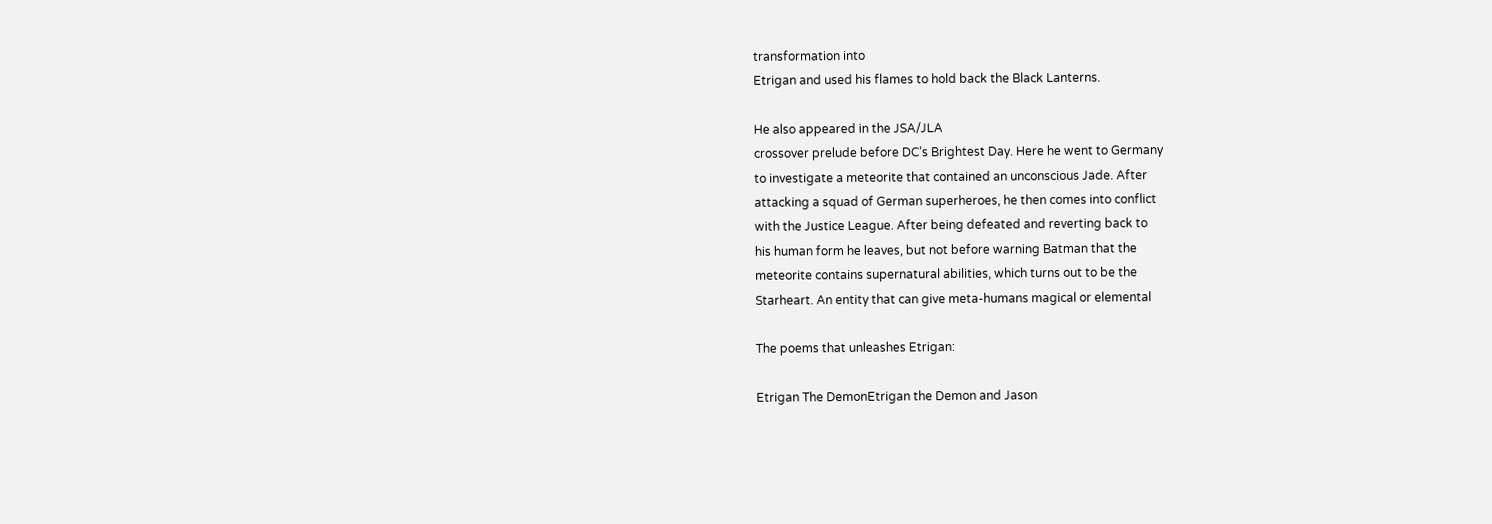transformation into
Etrigan and used his flames to hold back the Black Lanterns.

He also appeared in the JSA/JLA
crossover prelude before DC’s Brightest Day. Here he went to Germany
to investigate a meteorite that contained an unconscious Jade. After
attacking a squad of German superheroes, he then comes into conflict
with the Justice League. After being defeated and reverting back to
his human form he leaves, but not before warning Batman that the
meteorite contains supernatural abilities, which turns out to be the
Starheart. An entity that can give meta-humans magical or elemental

The poems that unleashes Etrigan:

Etrigan The DemonEtrigan the Demon and Jason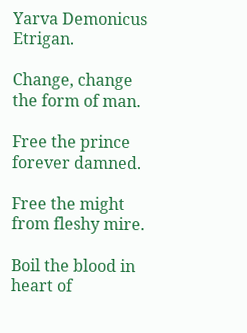Yarva Demonicus Etrigan.

Change, change the form of man.

Free the prince forever damned.

Free the might from fleshy mire.

Boil the blood in heart of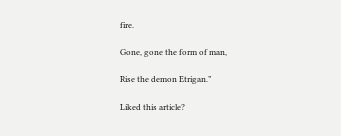fire.

Gone, gone the form of man,

Rise the demon Etrigan.”

Liked this article?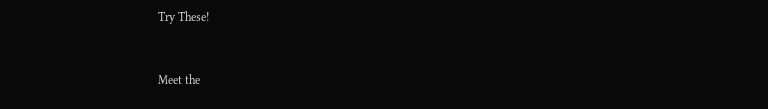Try These!


Meet the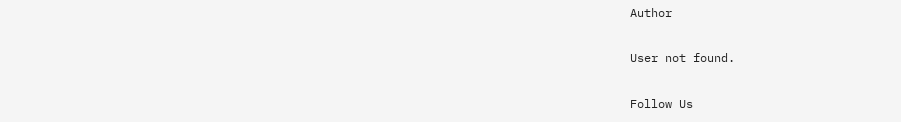Author

User not found.

Follow Us